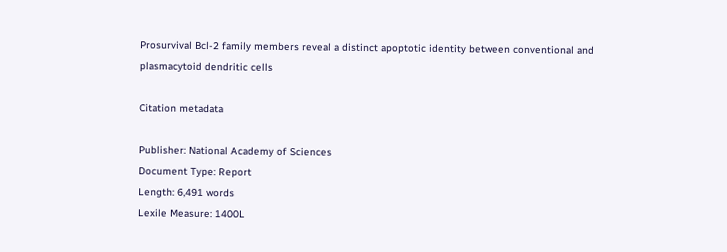Prosurvival Bcl-2 family members reveal a distinct apoptotic identity between conventional and plasmacytoid dendritic cells

Citation metadata

Publisher: National Academy of Sciences
Document Type: Report
Length: 6,491 words
Lexile Measure: 1400L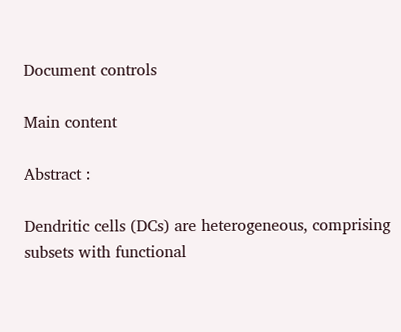Document controls

Main content

Abstract :

Dendritic cells (DCs) are heterogeneous, comprising subsets with functional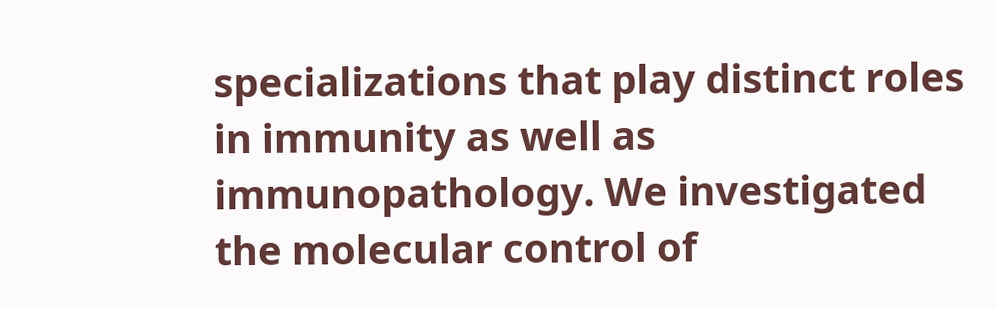specializations that play distinct roles in immunity as well as immunopathology. We investigated the molecular control of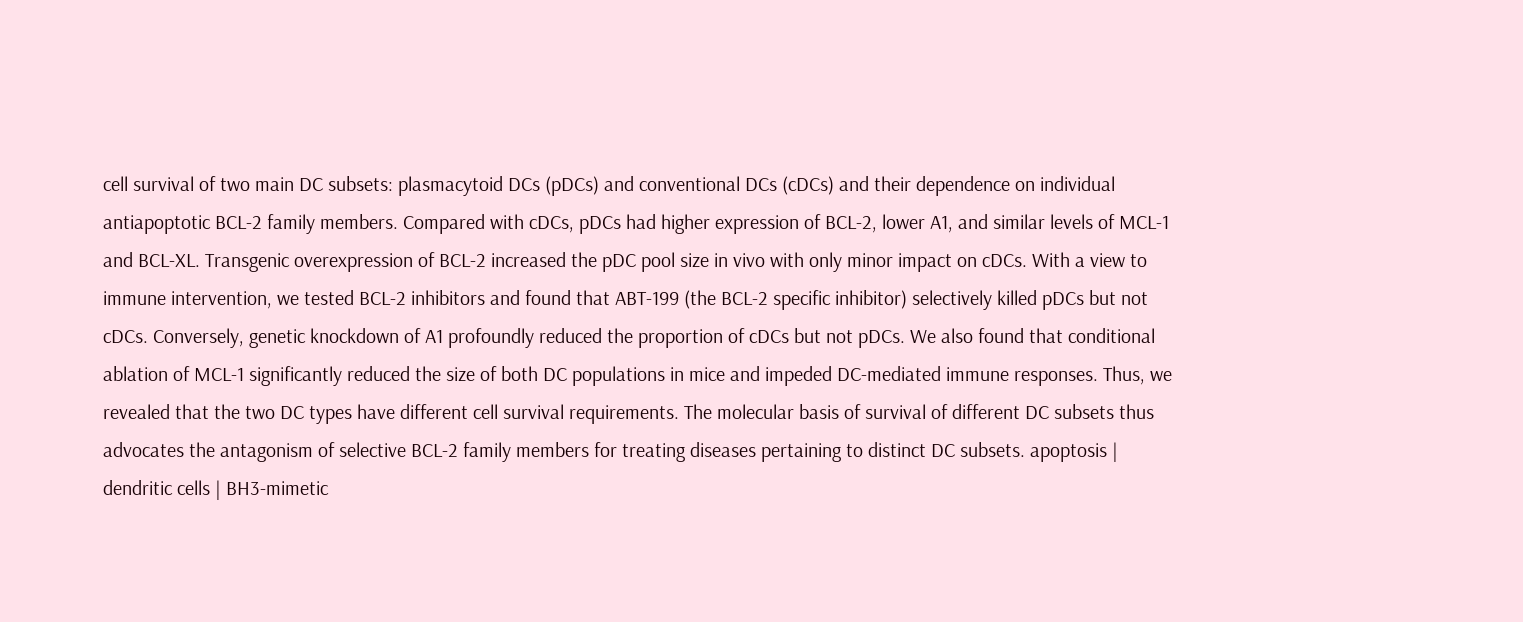cell survival of two main DC subsets: plasmacytoid DCs (pDCs) and conventional DCs (cDCs) and their dependence on individual antiapoptotic BCL-2 family members. Compared with cDCs, pDCs had higher expression of BCL-2, lower A1, and similar levels of MCL-1 and BCL-XL. Transgenic overexpression of BCL-2 increased the pDC pool size in vivo with only minor impact on cDCs. With a view to immune intervention, we tested BCL-2 inhibitors and found that ABT-199 (the BCL-2 specific inhibitor) selectively killed pDCs but not cDCs. Conversely, genetic knockdown of A1 profoundly reduced the proportion of cDCs but not pDCs. We also found that conditional ablation of MCL-1 significantly reduced the size of both DC populations in mice and impeded DC-mediated immune responses. Thus, we revealed that the two DC types have different cell survival requirements. The molecular basis of survival of different DC subsets thus advocates the antagonism of selective BCL-2 family members for treating diseases pertaining to distinct DC subsets. apoptosis | dendritic cells | BH3-mimetic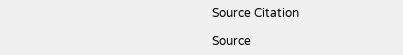Source Citation

Source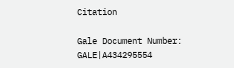Citation

Gale Document Number: GALE|A434295554